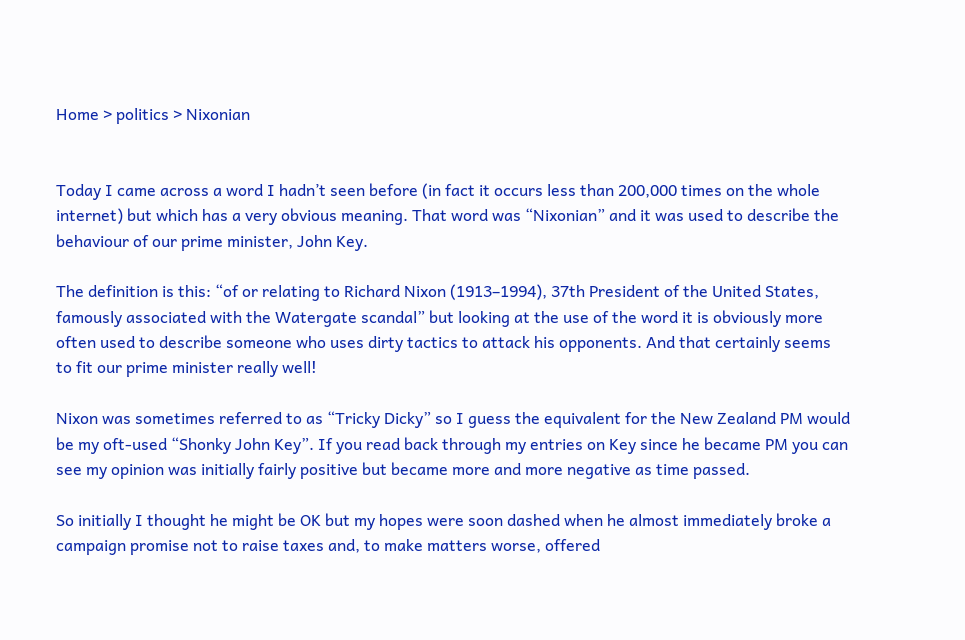Home > politics > Nixonian


Today I came across a word I hadn’t seen before (in fact it occurs less than 200,000 times on the whole internet) but which has a very obvious meaning. That word was “Nixonian” and it was used to describe the behaviour of our prime minister, John Key.

The definition is this: “of or relating to Richard Nixon (1913–1994), 37th President of the United States, famously associated with the Watergate scandal” but looking at the use of the word it is obviously more often used to describe someone who uses dirty tactics to attack his opponents. And that certainly seems to fit our prime minister really well!

Nixon was sometimes referred to as “Tricky Dicky” so I guess the equivalent for the New Zealand PM would be my oft-used “Shonky John Key”. If you read back through my entries on Key since he became PM you can see my opinion was initially fairly positive but became more and more negative as time passed.

So initially I thought he might be OK but my hopes were soon dashed when he almost immediately broke a campaign promise not to raise taxes and, to make matters worse, offered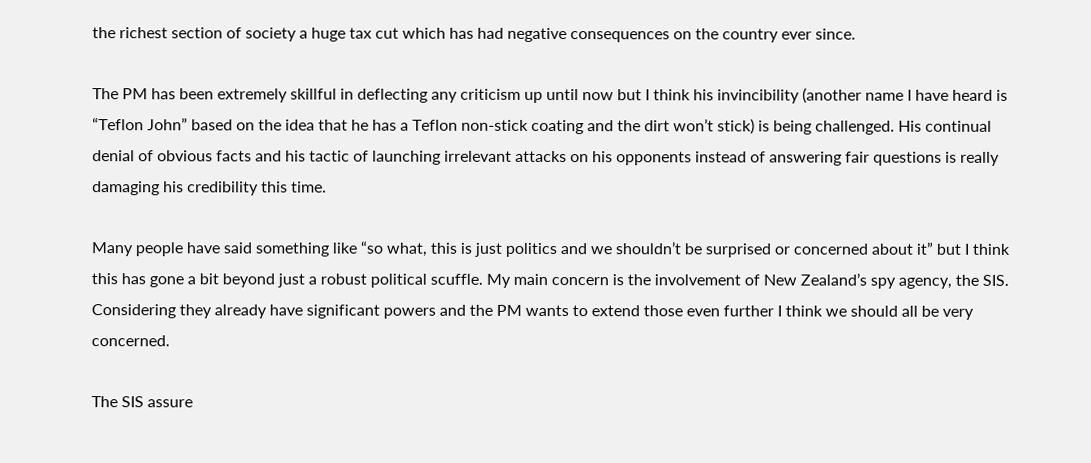the richest section of society a huge tax cut which has had negative consequences on the country ever since.

The PM has been extremely skillful in deflecting any criticism up until now but I think his invincibility (another name I have heard is “Teflon John” based on the idea that he has a Teflon non-stick coating and the dirt won’t stick) is being challenged. His continual denial of obvious facts and his tactic of launching irrelevant attacks on his opponents instead of answering fair questions is really damaging his credibility this time.

Many people have said something like “so what, this is just politics and we shouldn’t be surprised or concerned about it” but I think this has gone a bit beyond just a robust political scuffle. My main concern is the involvement of New Zealand’s spy agency, the SIS. Considering they already have significant powers and the PM wants to extend those even further I think we should all be very concerned.

The SIS assure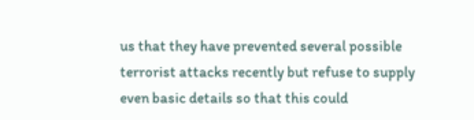us that they have prevented several possible terrorist attacks recently but refuse to supply even basic details so that this could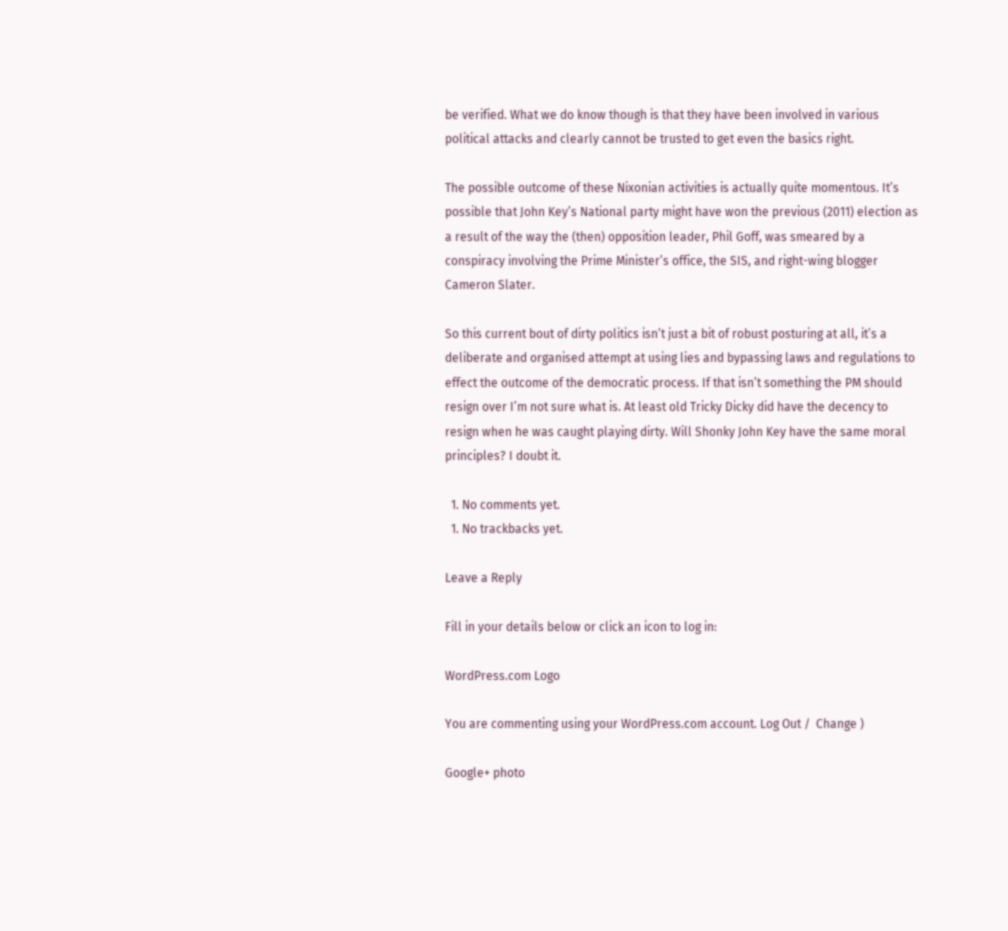be verified. What we do know though is that they have been involved in various political attacks and clearly cannot be trusted to get even the basics right.

The possible outcome of these Nixonian activities is actually quite momentous. It’s possible that John Key’s National party might have won the previous (2011) election as a result of the way the (then) opposition leader, Phil Goff, was smeared by a conspiracy involving the Prime Minister’s office, the SIS, and right-wing blogger Cameron Slater.

So this current bout of dirty politics isn’t just a bit of robust posturing at all, it’s a deliberate and organised attempt at using lies and bypassing laws and regulations to effect the outcome of the democratic process. If that isn’t something the PM should resign over I’m not sure what is. At least old Tricky Dicky did have the decency to resign when he was caught playing dirty. Will Shonky John Key have the same moral principles? I doubt it.

  1. No comments yet.
  1. No trackbacks yet.

Leave a Reply

Fill in your details below or click an icon to log in:

WordPress.com Logo

You are commenting using your WordPress.com account. Log Out /  Change )

Google+ photo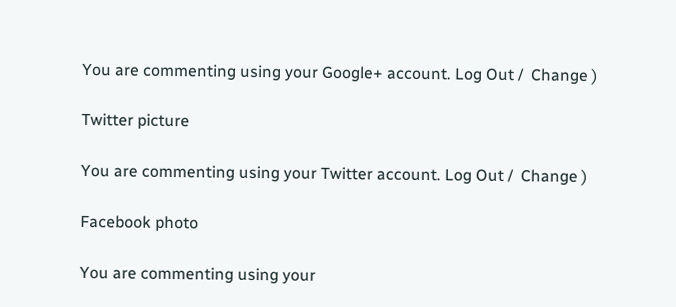You are commenting using your Google+ account. Log Out /  Change )

Twitter picture

You are commenting using your Twitter account. Log Out /  Change )

Facebook photo

You are commenting using your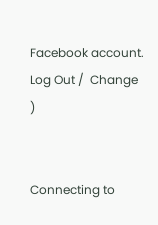Facebook account. Log Out /  Change )


Connecting to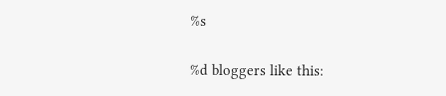%s

%d bloggers like this: